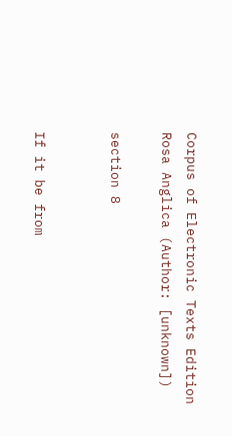Corpus of Electronic Texts Edition
Rosa Anglica (Author: [unknown])

section 8


If it be from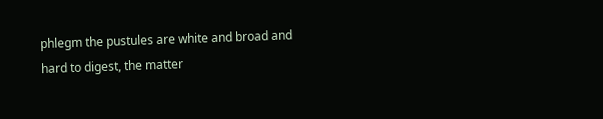phlegm the pustules are white and broad and hard to digest, the matter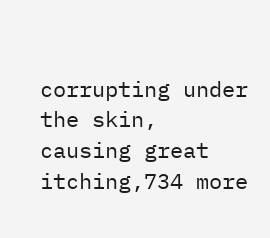corrupting under the skin, causing great itching,734 more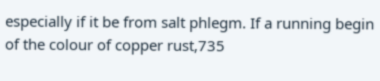especially if it be from salt phlegm. If a running begin of the colour of copper rust,735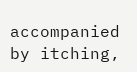accompanied by itching,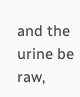and the urine be raw,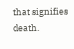that signifies death.